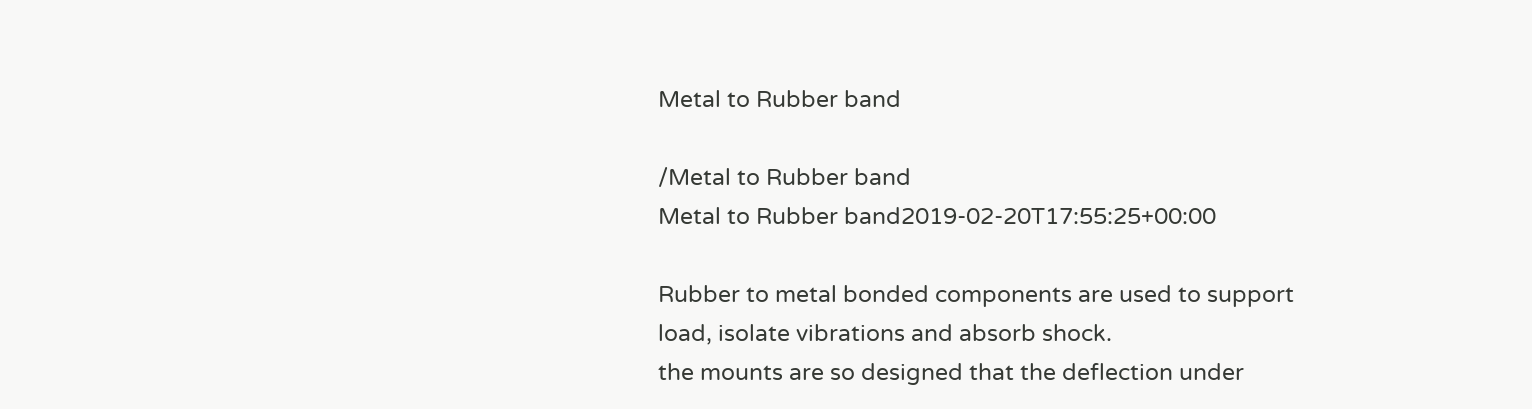Metal to Rubber band

/Metal to Rubber band
Metal to Rubber band2019-02-20T17:55:25+00:00

Rubber to metal bonded components are used to support load, isolate vibrations and absorb shock.
the mounts are so designed that the deflection under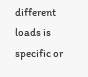different loads is specific or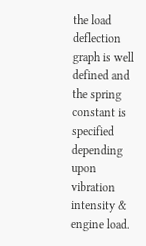the load deflection graph is well defined and the spring constant is specified depending upon vibration intensity & engine load.